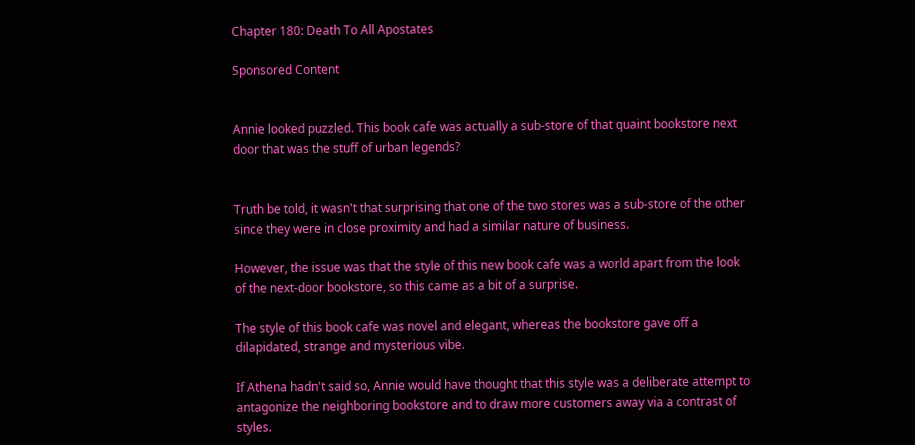Chapter 180: Death To All Apostates

Sponsored Content


Annie looked puzzled. This book cafe was actually a sub-store of that quaint bookstore next door that was the stuff of urban legends?


Truth be told, it wasn't that surprising that one of the two stores was a sub-store of the other since they were in close proximity and had a similar nature of business.

However, the issue was that the style of this new book cafe was a world apart from the look of the next-door bookstore, so this came as a bit of a surprise.

The style of this book cafe was novel and elegant, whereas the bookstore gave off a dilapidated, strange and mysterious vibe.

If Athena hadn't said so, Annie would have thought that this style was a deliberate attempt to antagonize the neighboring bookstore and to draw more customers away via a contrast of styles.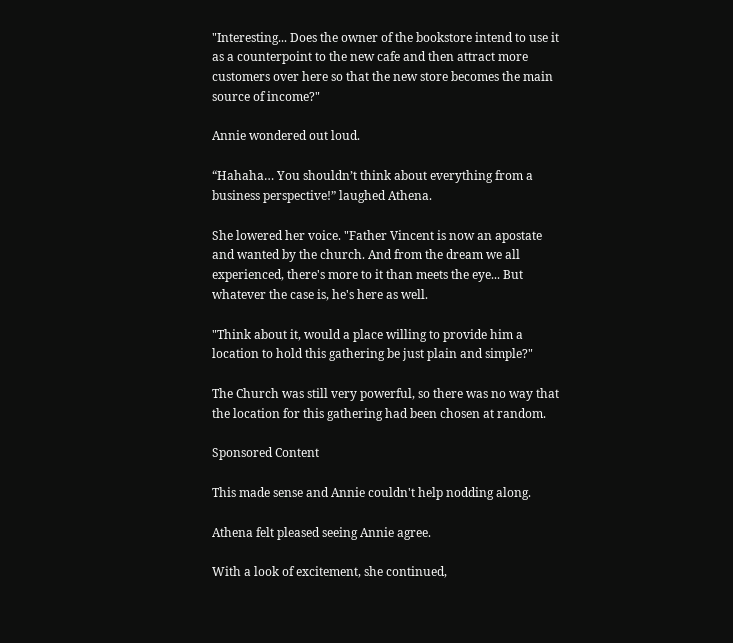"Interesting... Does the owner of the bookstore intend to use it as a counterpoint to the new cafe and then attract more customers over here so that the new store becomes the main source of income?"

Annie wondered out loud.

“Hahaha… You shouldn’t think about everything from a business perspective!” laughed Athena.

She lowered her voice. "Father Vincent is now an apostate and wanted by the church. And from the dream we all experienced, there's more to it than meets the eye... But whatever the case is, he's here as well.

"Think about it, would a place willing to provide him a location to hold this gathering be just plain and simple?"

The Church was still very powerful, so there was no way that the location for this gathering had been chosen at random.

Sponsored Content

This made sense and Annie couldn't help nodding along.

Athena felt pleased seeing Annie agree.

With a look of excitement, she continued,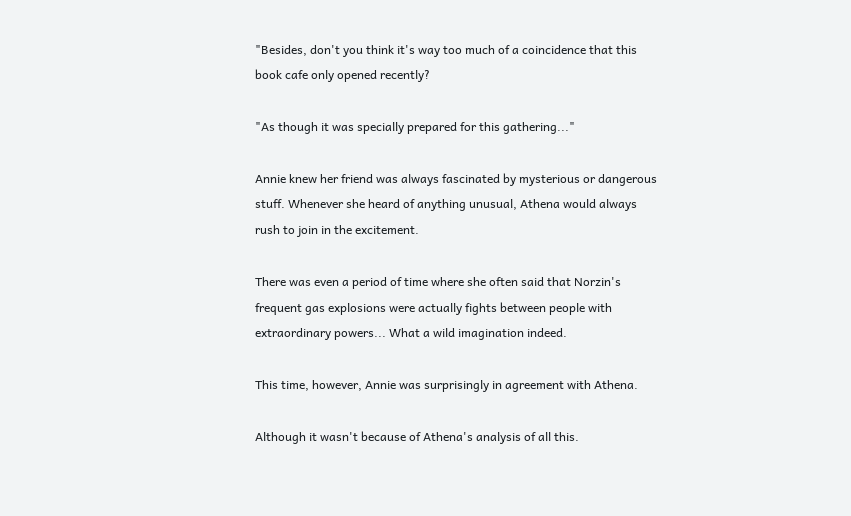"Besides, don't you think it's way too much of a coincidence that this book cafe only opened recently?

"As though it was specially prepared for this gathering..."

Annie knew her friend was always fascinated by mysterious or dangerous stuff. Whenever she heard of anything unusual, Athena would always rush to join in the excitement.

There was even a period of time where she often said that Norzin's frequent gas explosions were actually fights between people with extraordinary powers... What a wild imagination indeed.

This time, however, Annie was surprisingly in agreement with Athena.

Although it wasn't because of Athena's analysis of all this.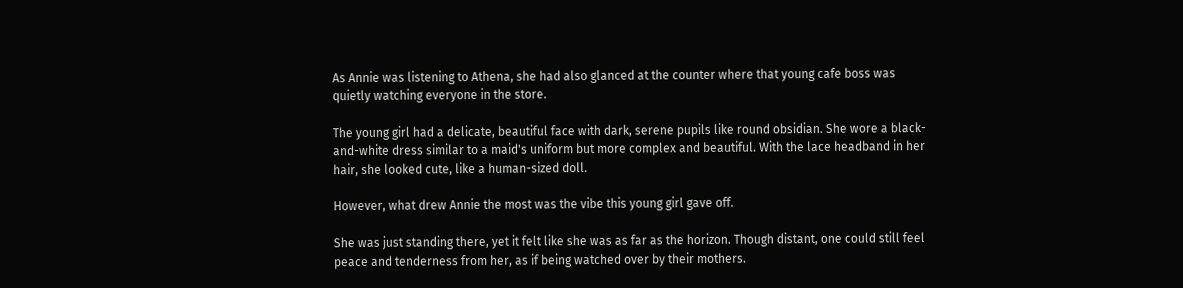As Annie was listening to Athena, she had also glanced at the counter where that young cafe boss was quietly watching everyone in the store.

The young girl had a delicate, beautiful face with dark, serene pupils like round obsidian. She wore a black-and-white dress similar to a maid's uniform but more complex and beautiful. With the lace headband in her hair, she looked cute, like a human-sized doll.

However, what drew Annie the most was the vibe this young girl gave off.

She was just standing there, yet it felt like she was as far as the horizon. Though distant, one could still feel peace and tenderness from her, as if being watched over by their mothers.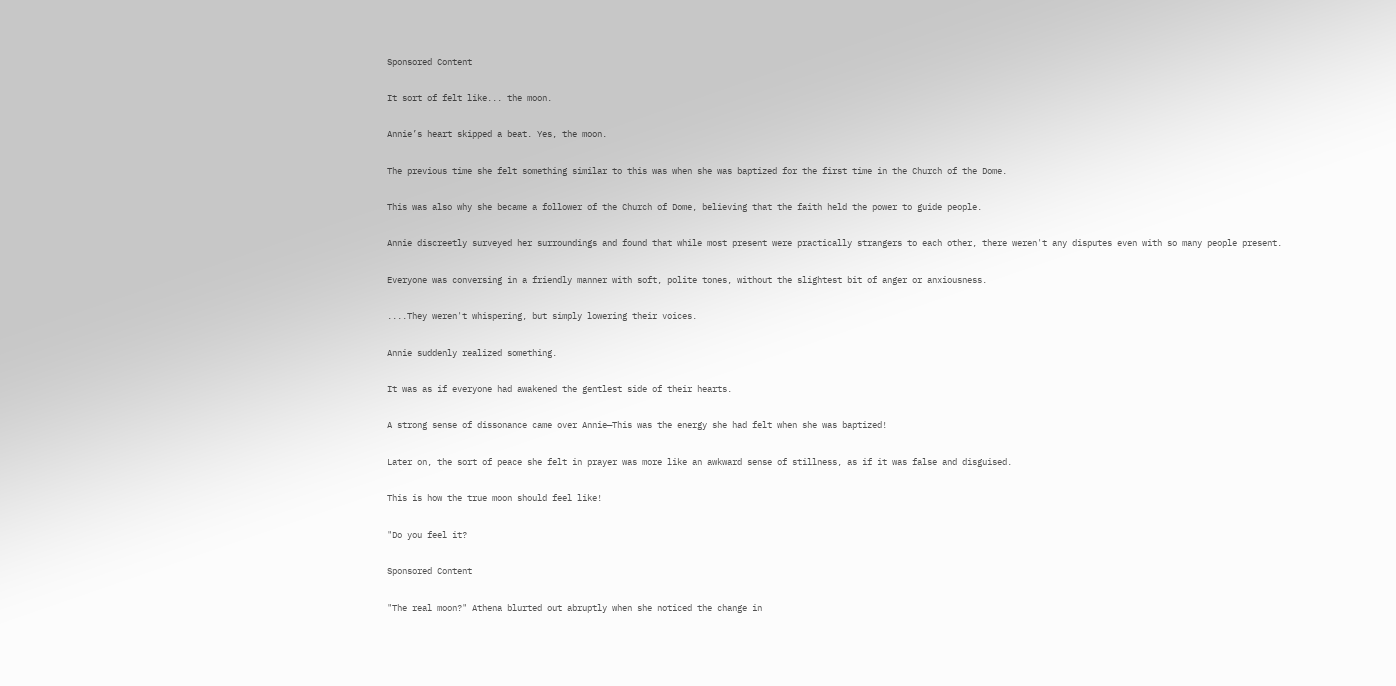Sponsored Content

It sort of felt like... the moon.

Annie’s heart skipped a beat. Yes, the moon.

The previous time she felt something similar to this was when she was baptized for the first time in the Church of the Dome.

This was also why she became a follower of the Church of Dome, believing that the faith held the power to guide people.

Annie discreetly surveyed her surroundings and found that while most present were practically strangers to each other, there weren't any disputes even with so many people present.

Everyone was conversing in a friendly manner with soft, polite tones, without the slightest bit of anger or anxiousness.

....They weren't whispering, but simply lowering their voices.

Annie suddenly realized something.

It was as if everyone had awakened the gentlest side of their hearts.

A strong sense of dissonance came over Annie—This was the energy she had felt when she was baptized!

Later on, the sort of peace she felt in prayer was more like an awkward sense of stillness, as if it was false and disguised.

This is how the true moon should feel like!

"Do you feel it?

Sponsored Content

"The real moon?" Athena blurted out abruptly when she noticed the change in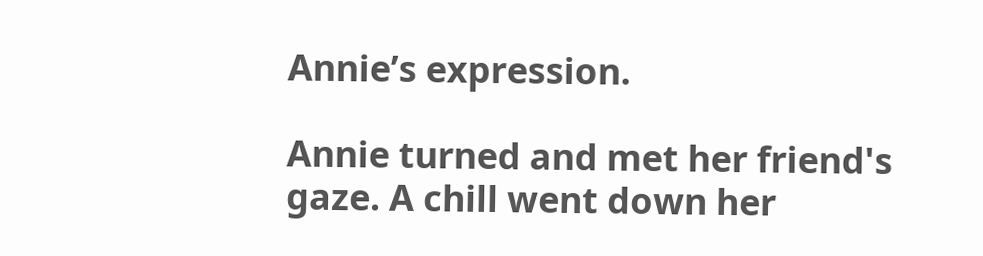Annie’s expression.

Annie turned and met her friend's gaze. A chill went down her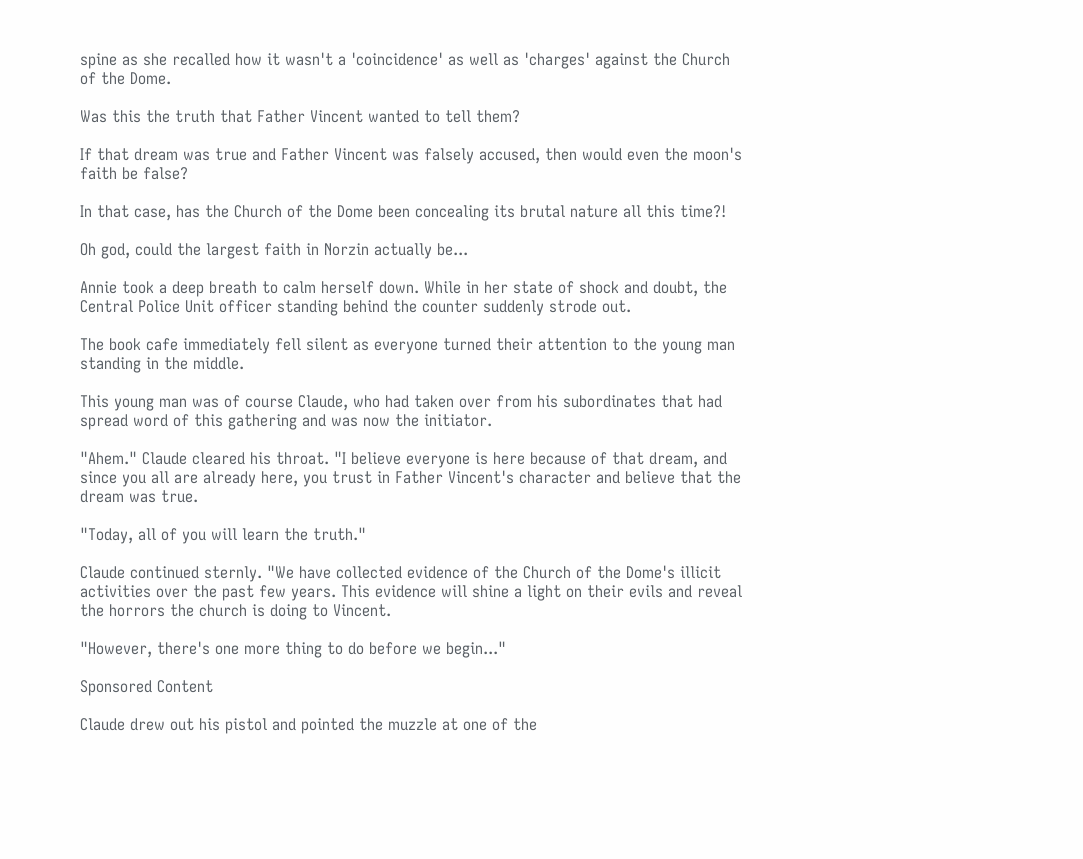spine as she recalled how it wasn't a 'coincidence' as well as 'charges' against the Church of the Dome.

Was this the truth that Father Vincent wanted to tell them?

If that dream was true and Father Vincent was falsely accused, then would even the moon's faith be false?

In that case, has the Church of the Dome been concealing its brutal nature all this time?!

Oh god, could the largest faith in Norzin actually be...

Annie took a deep breath to calm herself down. While in her state of shock and doubt, the Central Police Unit officer standing behind the counter suddenly strode out.

The book cafe immediately fell silent as everyone turned their attention to the young man standing in the middle.

This young man was of course Claude, who had taken over from his subordinates that had spread word of this gathering and was now the initiator.

"Ahem." Claude cleared his throat. "I believe everyone is here because of that dream, and since you all are already here, you trust in Father Vincent's character and believe that the dream was true.

"Today, all of you will learn the truth."

Claude continued sternly. "We have collected evidence of the Church of the Dome's illicit activities over the past few years. This evidence will shine a light on their evils and reveal the horrors the church is doing to Vincent.

"However, there's one more thing to do before we begin..."

Sponsored Content

Claude drew out his pistol and pointed the muzzle at one of the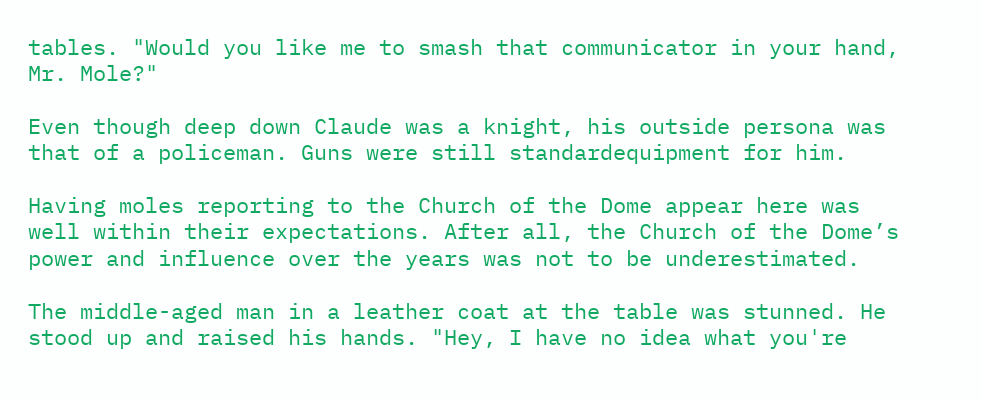tables. "Would you like me to smash that communicator in your hand, Mr. Mole?"

Even though deep down Claude was a knight, his outside persona was that of a policeman. Guns were still standardequipment for him.

Having moles reporting to the Church of the Dome appear here was well within their expectations. After all, the Church of the Dome’s power and influence over the years was not to be underestimated.

The middle-aged man in a leather coat at the table was stunned. He stood up and raised his hands. "Hey, I have no idea what you're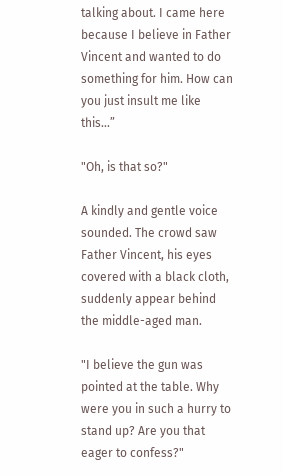talking about. I came here because I believe in Father Vincent and wanted to do something for him. How can you just insult me like this...”

"Oh, is that so?"

A kindly and gentle voice sounded. The crowd saw Father Vincent, his eyes covered with a black cloth, suddenly appear behind the middle-aged man.

"I believe the gun was pointed at the table. Why were you in such a hurry to stand up? Are you that eager to confess?"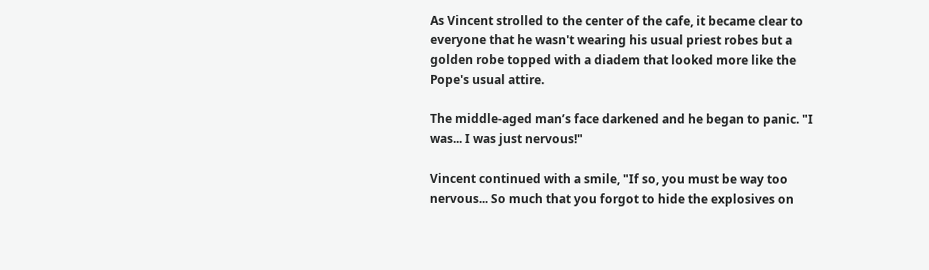As Vincent strolled to the center of the cafe, it became clear to everyone that he wasn't wearing his usual priest robes but a golden robe topped with a diadem that looked more like the Pope's usual attire.

The middle-aged man’s face darkened and he began to panic. "I was... I was just nervous!"

Vincent continued with a smile, "If so, you must be way too nervous... So much that you forgot to hide the explosives on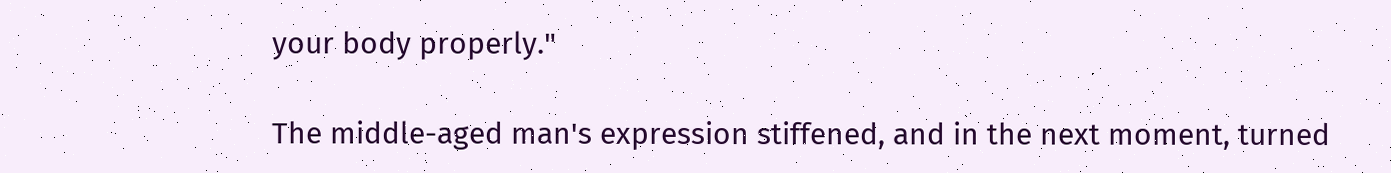your body properly."

The middle-aged man's expression stiffened, and in the next moment, turned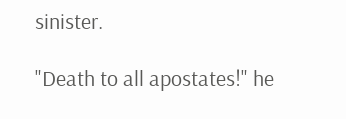sinister.

"Death to all apostates!" he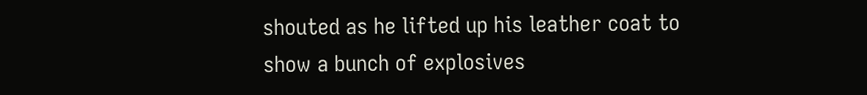shouted as he lifted up his leather coat to show a bunch of explosives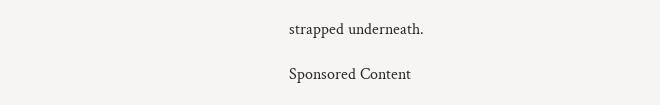strapped underneath.

Sponsored Content